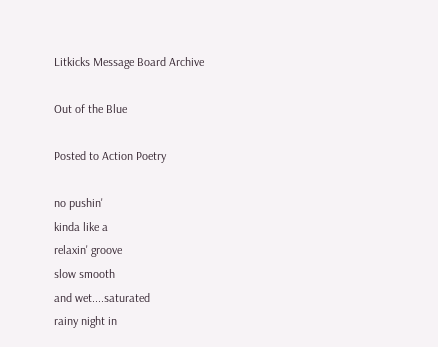Litkicks Message Board Archive

Out of the Blue

Posted to Action Poetry

no pushin'
kinda like a
relaxin' groove
slow smooth
and wet....saturated
rainy night in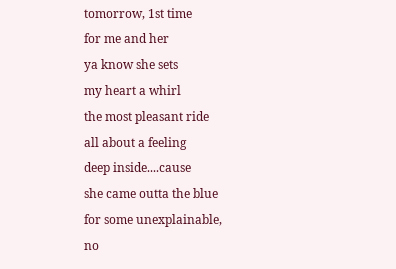tomorrow, 1st time
for me and her
ya know she sets
my heart a whirl
the most pleasant ride
all about a feeling
deep inside....cause
she came outta the blue
for some unexplainable,
no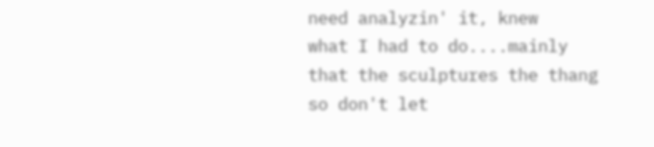need analyzin' it, knew
what I had to do....mainly
that the sculptures the thang
so don't let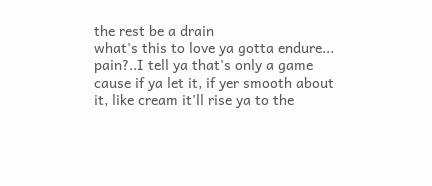the rest be a drain
what's this to love ya gotta endure...
pain?..I tell ya that's only a game
cause if ya let it, if yer smooth about
it, like cream it'll rise ya to the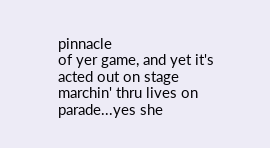pinnacle
of yer game, and yet it's acted out on stage
marchin' thru lives on parade...yes she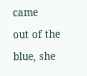came
out of the blue, she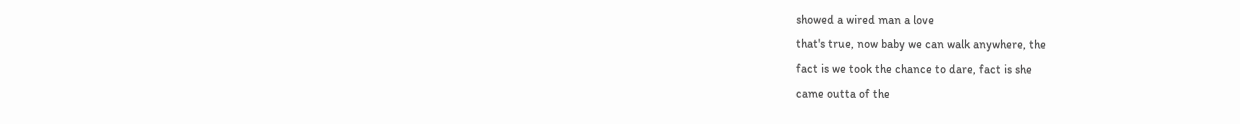showed a wired man a love
that's true, now baby we can walk anywhere, the
fact is we took the chance to dare, fact is she
came outta of the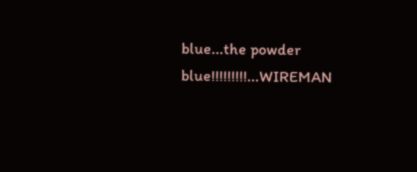blue...the powder blue!!!!!!!!!...WIREMAN